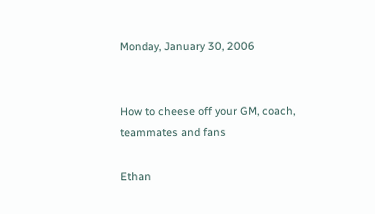Monday, January 30, 2006


How to cheese off your GM, coach, teammates and fans

Ethan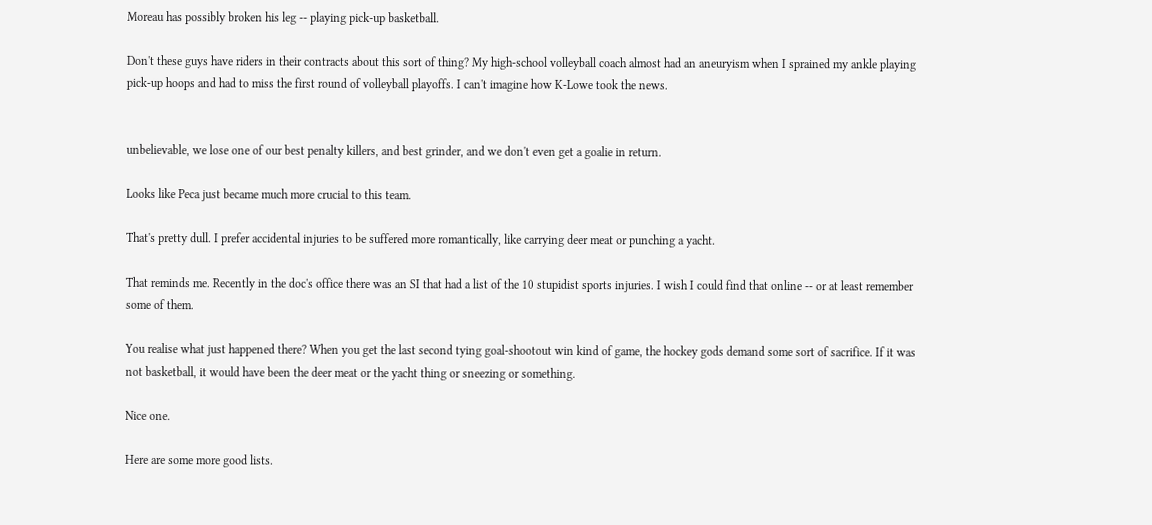Moreau has possibly broken his leg -- playing pick-up basketball.

Don't these guys have riders in their contracts about this sort of thing? My high-school volleyball coach almost had an aneuryism when I sprained my ankle playing pick-up hoops and had to miss the first round of volleyball playoffs. I can't imagine how K-Lowe took the news.


unbelievable, we lose one of our best penalty killers, and best grinder, and we don't even get a goalie in return.

Looks like Peca just became much more crucial to this team.

That's pretty dull. I prefer accidental injuries to be suffered more romantically, like carrying deer meat or punching a yacht.

That reminds me. Recently in the doc's office there was an SI that had a list of the 10 stupidist sports injuries. I wish I could find that online -- or at least remember some of them.

You realise what just happened there? When you get the last second tying goal-shootout win kind of game, the hockey gods demand some sort of sacrifice. If it was not basketball, it would have been the deer meat or the yacht thing or sneezing or something.

Nice one.

Here are some more good lists.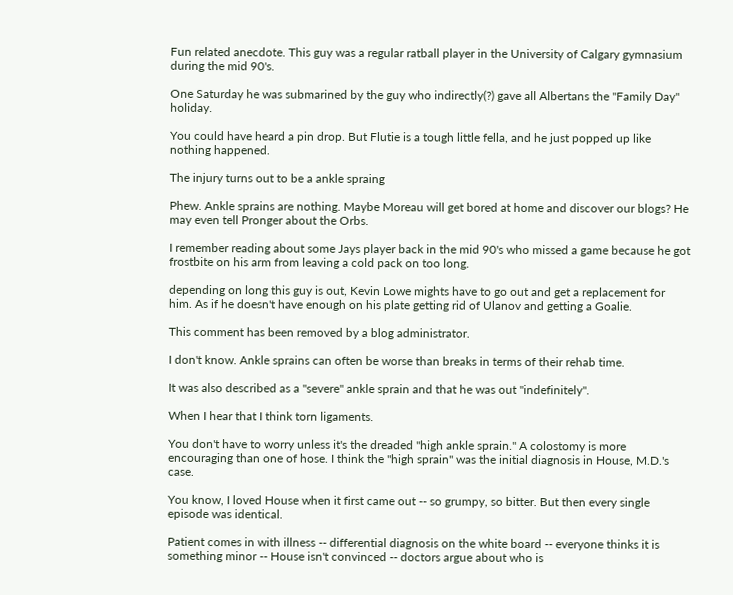Fun related anecdote. This guy was a regular ratball player in the University of Calgary gymnasium during the mid 90's.

One Saturday he was submarined by the guy who indirectly(?) gave all Albertans the "Family Day" holiday.

You could have heard a pin drop. But Flutie is a tough little fella, and he just popped up like nothing happened.

The injury turns out to be a ankle spraing

Phew. Ankle sprains are nothing. Maybe Moreau will get bored at home and discover our blogs? He may even tell Pronger about the Orbs.

I remember reading about some Jays player back in the mid 90's who missed a game because he got frostbite on his arm from leaving a cold pack on too long.

depending on long this guy is out, Kevin Lowe mights have to go out and get a replacement for him. As if he doesn't have enough on his plate getting rid of Ulanov and getting a Goalie.

This comment has been removed by a blog administrator.

I don't know. Ankle sprains can often be worse than breaks in terms of their rehab time.

It was also described as a "severe" ankle sprain and that he was out "indefinitely".

When I hear that I think torn ligaments.

You don't have to worry unless it's the dreaded "high ankle sprain." A colostomy is more encouraging than one of hose. I think the "high sprain" was the initial diagnosis in House, M.D.'s case.

You know, I loved House when it first came out -- so grumpy, so bitter. But then every single episode was identical.

Patient comes in with illness -- differential diagnosis on the white board -- everyone thinks it is something minor -- House isn't convinced -- doctors argue about who is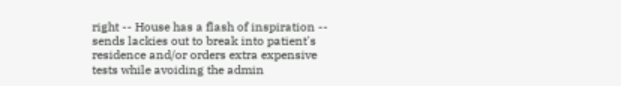right -- House has a flash of inspiration -- sends lackies out to break into patient's residence and/or orders extra expensive tests while avoiding the admin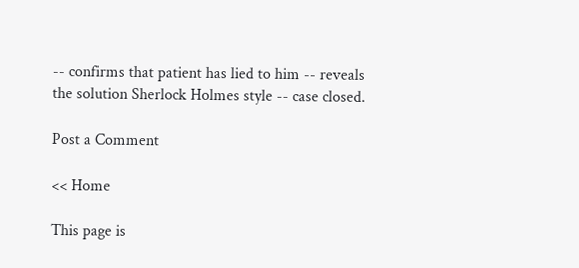-- confirms that patient has lied to him -- reveals the solution Sherlock Holmes style -- case closed.

Post a Comment

<< Home

This page is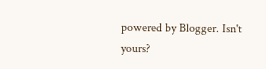powered by Blogger. Isn't yours?